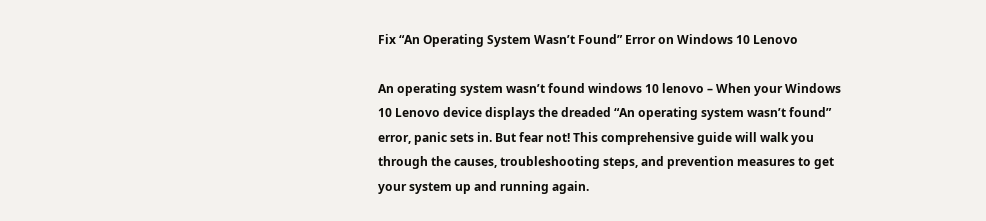Fix “An Operating System Wasn’t Found” Error on Windows 10 Lenovo

An operating system wasn’t found windows 10 lenovo – When your Windows 10 Lenovo device displays the dreaded “An operating system wasn’t found” error, panic sets in. But fear not! This comprehensive guide will walk you through the causes, troubleshooting steps, and prevention measures to get your system up and running again.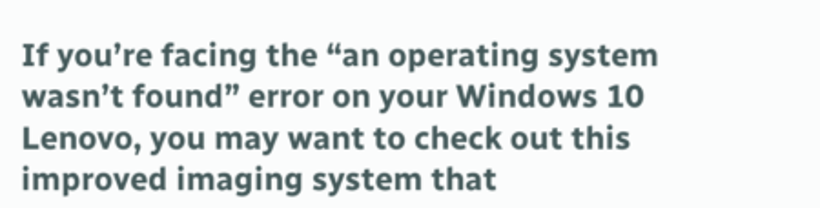If you’re facing the “an operating system wasn’t found” error on your Windows 10 Lenovo, you may want to check out this improved imaging system that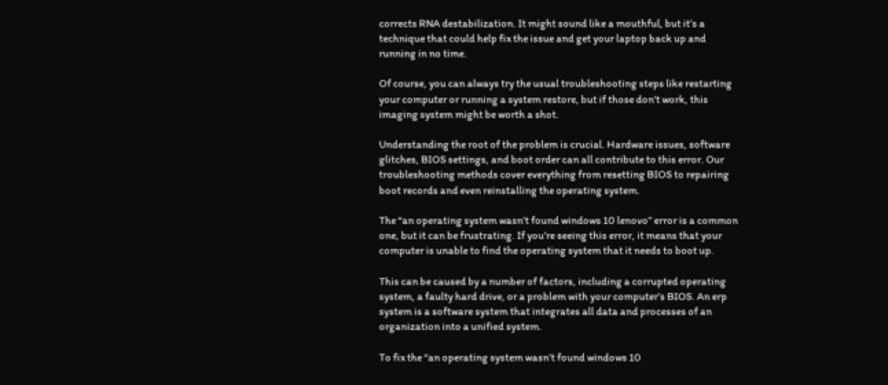corrects RNA destabilization. It might sound like a mouthful, but it’s a technique that could help fix the issue and get your laptop back up and running in no time.

Of course, you can always try the usual troubleshooting steps like restarting your computer or running a system restore, but if those don’t work, this imaging system might be worth a shot.

Understanding the root of the problem is crucial. Hardware issues, software glitches, BIOS settings, and boot order can all contribute to this error. Our troubleshooting methods cover everything from resetting BIOS to repairing boot records and even reinstalling the operating system.

The “an operating system wasn’t found windows 10 lenovo” error is a common one, but it can be frustrating. If you’re seeing this error, it means that your computer is unable to find the operating system that it needs to boot up.

This can be caused by a number of factors, including a corrupted operating system, a faulty hard drive, or a problem with your computer’s BIOS. An erp system is a software system that integrates all data and processes of an organization into a unified system.

To fix the “an operating system wasn’t found windows 10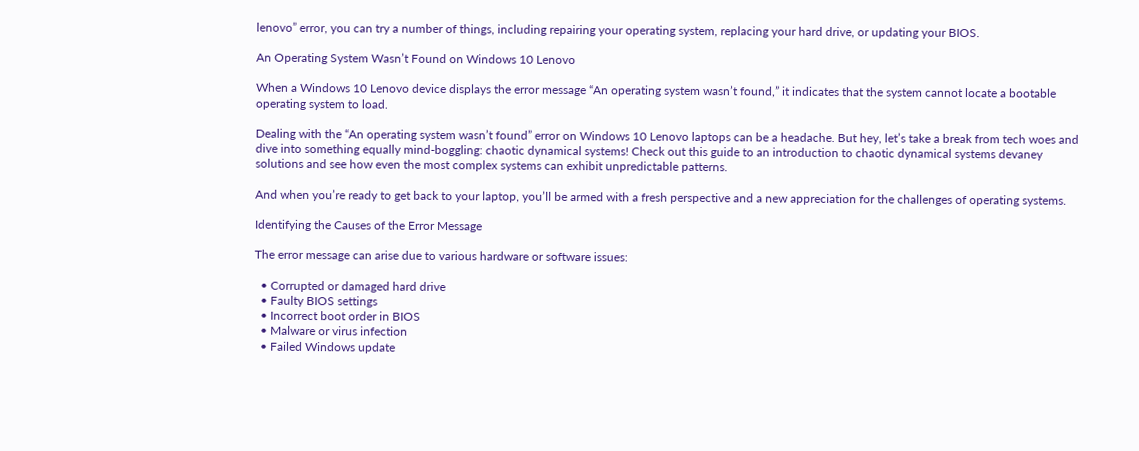lenovo” error, you can try a number of things, including repairing your operating system, replacing your hard drive, or updating your BIOS.

An Operating System Wasn’t Found on Windows 10 Lenovo

When a Windows 10 Lenovo device displays the error message “An operating system wasn’t found,” it indicates that the system cannot locate a bootable operating system to load.

Dealing with the “An operating system wasn’t found” error on Windows 10 Lenovo laptops can be a headache. But hey, let’s take a break from tech woes and dive into something equally mind-boggling: chaotic dynamical systems! Check out this guide to an introduction to chaotic dynamical systems devaney solutions and see how even the most complex systems can exhibit unpredictable patterns.

And when you’re ready to get back to your laptop, you’ll be armed with a fresh perspective and a new appreciation for the challenges of operating systems.

Identifying the Causes of the Error Message

The error message can arise due to various hardware or software issues:

  • Corrupted or damaged hard drive
  • Faulty BIOS settings
  • Incorrect boot order in BIOS
  • Malware or virus infection
  • Failed Windows update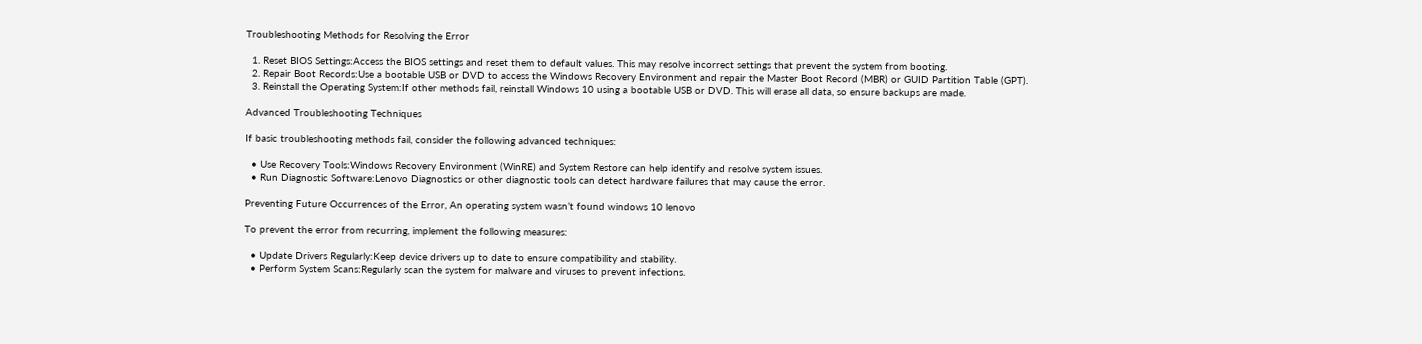Troubleshooting Methods for Resolving the Error

  1. Reset BIOS Settings:Access the BIOS settings and reset them to default values. This may resolve incorrect settings that prevent the system from booting.
  2. Repair Boot Records:Use a bootable USB or DVD to access the Windows Recovery Environment and repair the Master Boot Record (MBR) or GUID Partition Table (GPT).
  3. Reinstall the Operating System:If other methods fail, reinstall Windows 10 using a bootable USB or DVD. This will erase all data, so ensure backups are made.

Advanced Troubleshooting Techniques

If basic troubleshooting methods fail, consider the following advanced techniques:

  • Use Recovery Tools:Windows Recovery Environment (WinRE) and System Restore can help identify and resolve system issues.
  • Run Diagnostic Software:Lenovo Diagnostics or other diagnostic tools can detect hardware failures that may cause the error.

Preventing Future Occurrences of the Error, An operating system wasn’t found windows 10 lenovo

To prevent the error from recurring, implement the following measures:

  • Update Drivers Regularly:Keep device drivers up to date to ensure compatibility and stability.
  • Perform System Scans:Regularly scan the system for malware and viruses to prevent infections.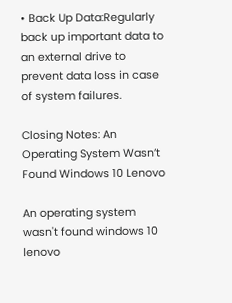• Back Up Data:Regularly back up important data to an external drive to prevent data loss in case of system failures.

Closing Notes: An Operating System Wasn’t Found Windows 10 Lenovo

An operating system wasn't found windows 10 lenovo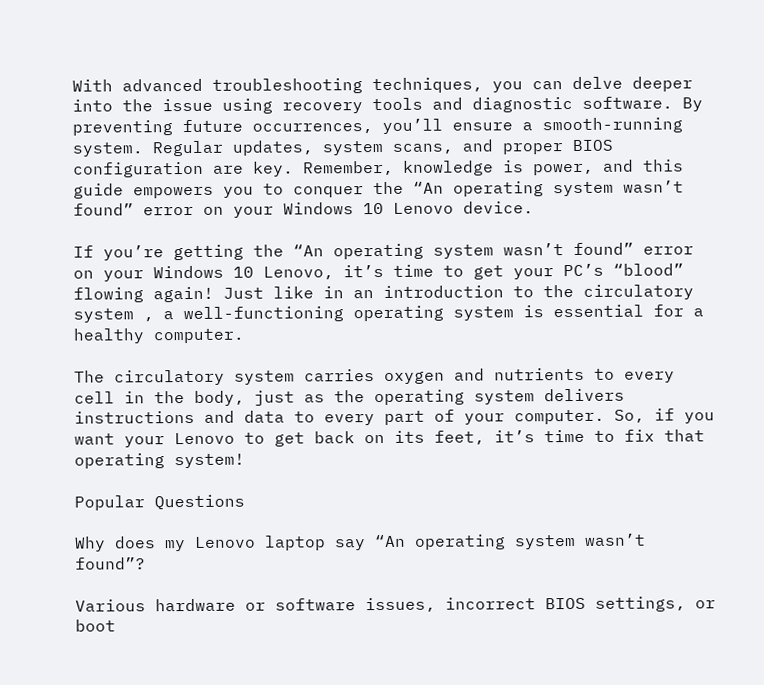With advanced troubleshooting techniques, you can delve deeper into the issue using recovery tools and diagnostic software. By preventing future occurrences, you’ll ensure a smooth-running system. Regular updates, system scans, and proper BIOS configuration are key. Remember, knowledge is power, and this guide empowers you to conquer the “An operating system wasn’t found” error on your Windows 10 Lenovo device.

If you’re getting the “An operating system wasn’t found” error on your Windows 10 Lenovo, it’s time to get your PC’s “blood” flowing again! Just like in an introduction to the circulatory system , a well-functioning operating system is essential for a healthy computer.

The circulatory system carries oxygen and nutrients to every cell in the body, just as the operating system delivers instructions and data to every part of your computer. So, if you want your Lenovo to get back on its feet, it’s time to fix that operating system!

Popular Questions

Why does my Lenovo laptop say “An operating system wasn’t found”?

Various hardware or software issues, incorrect BIOS settings, or boot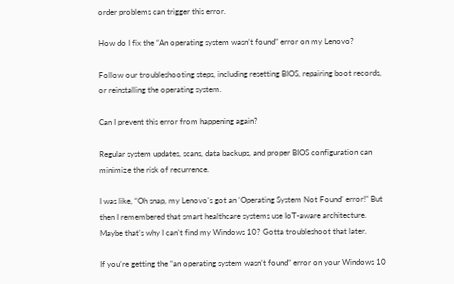order problems can trigger this error.

How do I fix the “An operating system wasn’t found” error on my Lenovo?

Follow our troubleshooting steps, including resetting BIOS, repairing boot records, or reinstalling the operating system.

Can I prevent this error from happening again?

Regular system updates, scans, data backups, and proper BIOS configuration can minimize the risk of recurrence.

I was like, “Oh snap, my Lenovo’s got an ‘Operating System Not Found’ error!” But then I remembered that smart healthcare systems use IoT-aware architecture. Maybe that’s why I can’t find my Windows 10? Gotta troubleshoot that later.

If you’re getting the “an operating system wasn’t found” error on your Windows 10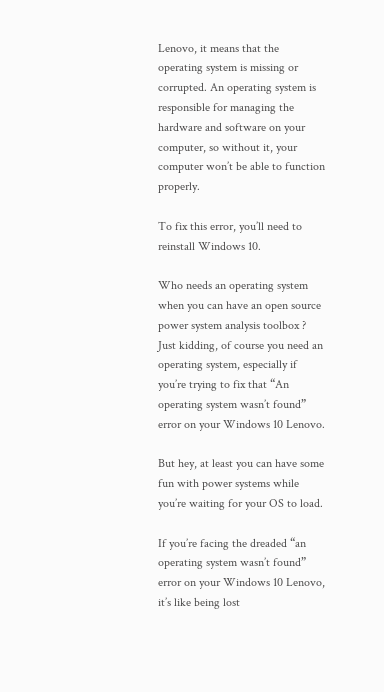Lenovo, it means that the operating system is missing or corrupted. An operating system is responsible for managing the hardware and software on your computer, so without it, your computer won’t be able to function properly.

To fix this error, you’ll need to reinstall Windows 10.

Who needs an operating system when you can have an open source power system analysis toolbox ? Just kidding, of course you need an operating system, especially if you’re trying to fix that “An operating system wasn’t found” error on your Windows 10 Lenovo.

But hey, at least you can have some fun with power systems while you’re waiting for your OS to load.

If you’re facing the dreaded “an operating system wasn’t found” error on your Windows 10 Lenovo, it’s like being lost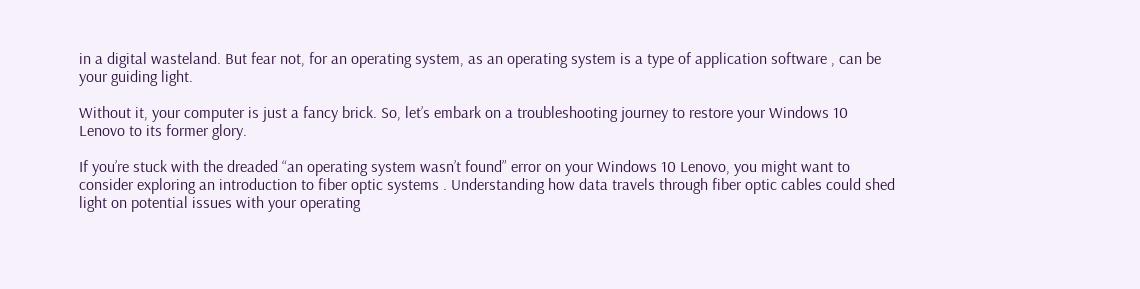in a digital wasteland. But fear not, for an operating system, as an operating system is a type of application software , can be your guiding light.

Without it, your computer is just a fancy brick. So, let’s embark on a troubleshooting journey to restore your Windows 10 Lenovo to its former glory.

If you’re stuck with the dreaded “an operating system wasn’t found” error on your Windows 10 Lenovo, you might want to consider exploring an introduction to fiber optic systems . Understanding how data travels through fiber optic cables could shed light on potential issues with your operating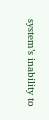system’s inability to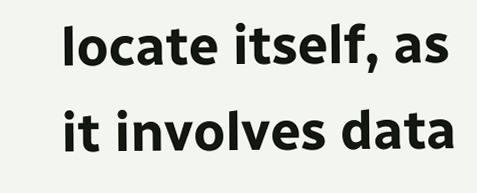locate itself, as it involves data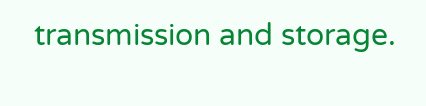transmission and storage.